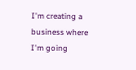I'm creating a business where I'm going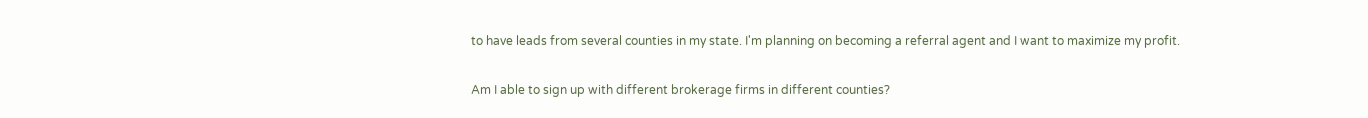to have leads from several counties in my state. I'm planning on becoming a referral agent and I want to maximize my profit.

Am I able to sign up with different brokerage firms in different counties?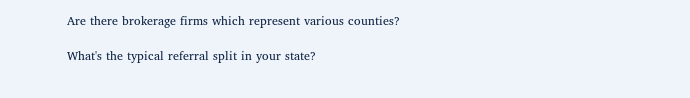Are there brokerage firms which represent various counties?

What's the typical referral split in your state?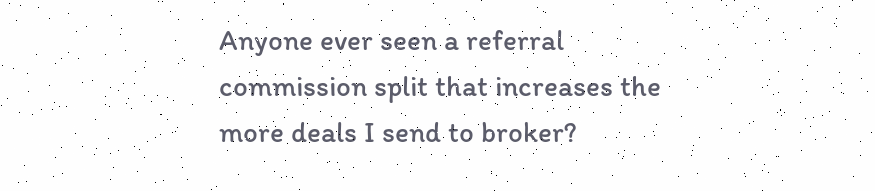Anyone ever seen a referral commission split that increases the more deals I send to broker?